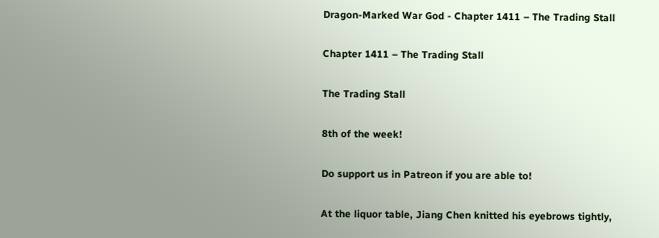Dragon-Marked War God - Chapter 1411 – The Trading Stall

Chapter 1411 – The Trading Stall

The Trading Stall

8th of the week!

Do support us in Patreon if you are able to!

At the liquor table, Jiang Chen knitted his eyebrows tightly,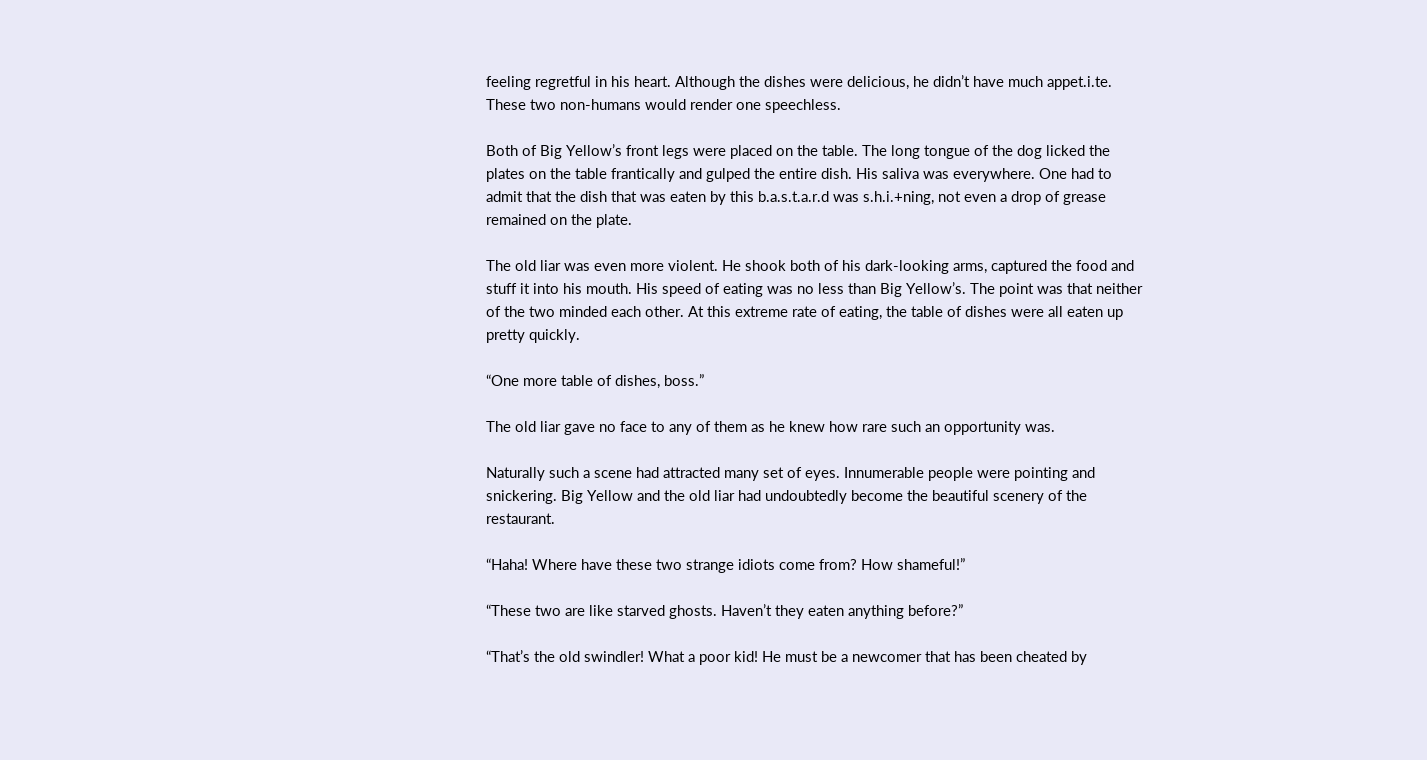feeling regretful in his heart. Although the dishes were delicious, he didn’t have much appet.i.te. These two non-humans would render one speechless.

Both of Big Yellow’s front legs were placed on the table. The long tongue of the dog licked the plates on the table frantically and gulped the entire dish. His saliva was everywhere. One had to admit that the dish that was eaten by this b.a.s.t.a.r.d was s.h.i.+ning, not even a drop of grease remained on the plate.

The old liar was even more violent. He shook both of his dark-looking arms, captured the food and stuff it into his mouth. His speed of eating was no less than Big Yellow’s. The point was that neither of the two minded each other. At this extreme rate of eating, the table of dishes were all eaten up pretty quickly.

“One more table of dishes, boss.”

The old liar gave no face to any of them as he knew how rare such an opportunity was.

Naturally such a scene had attracted many set of eyes. Innumerable people were pointing and snickering. Big Yellow and the old liar had undoubtedly become the beautiful scenery of the restaurant.

“Haha! Where have these two strange idiots come from? How shameful!”

“These two are like starved ghosts. Haven’t they eaten anything before?”

“That’s the old swindler! What a poor kid! He must be a newcomer that has been cheated by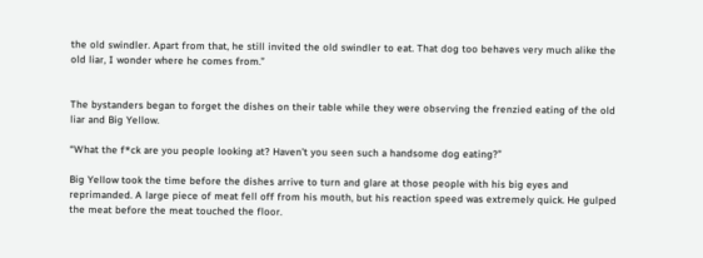the old swindler. Apart from that, he still invited the old swindler to eat. That dog too behaves very much alike the old liar, I wonder where he comes from.”


The bystanders began to forget the dishes on their table while they were observing the frenzied eating of the old liar and Big Yellow.

“What the f*ck are you people looking at? Haven’t you seen such a handsome dog eating?”

Big Yellow took the time before the dishes arrive to turn and glare at those people with his big eyes and reprimanded. A large piece of meat fell off from his mouth, but his reaction speed was extremely quick. He gulped the meat before the meat touched the floor.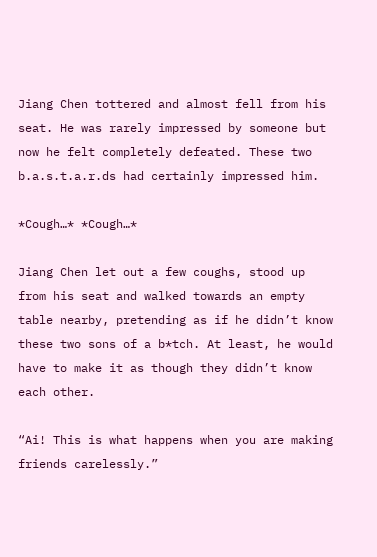Jiang Chen tottered and almost fell from his seat. He was rarely impressed by someone but now he felt completely defeated. These two b.a.s.t.a.r.ds had certainly impressed him.

*Cough…* *Cough…*

Jiang Chen let out a few coughs, stood up from his seat and walked towards an empty table nearby, pretending as if he didn’t know these two sons of a b*tch. At least, he would have to make it as though they didn’t know each other.

“Ai! This is what happens when you are making friends carelessly.”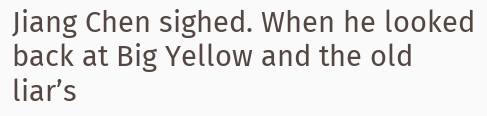Jiang Chen sighed. When he looked back at Big Yellow and the old liar’s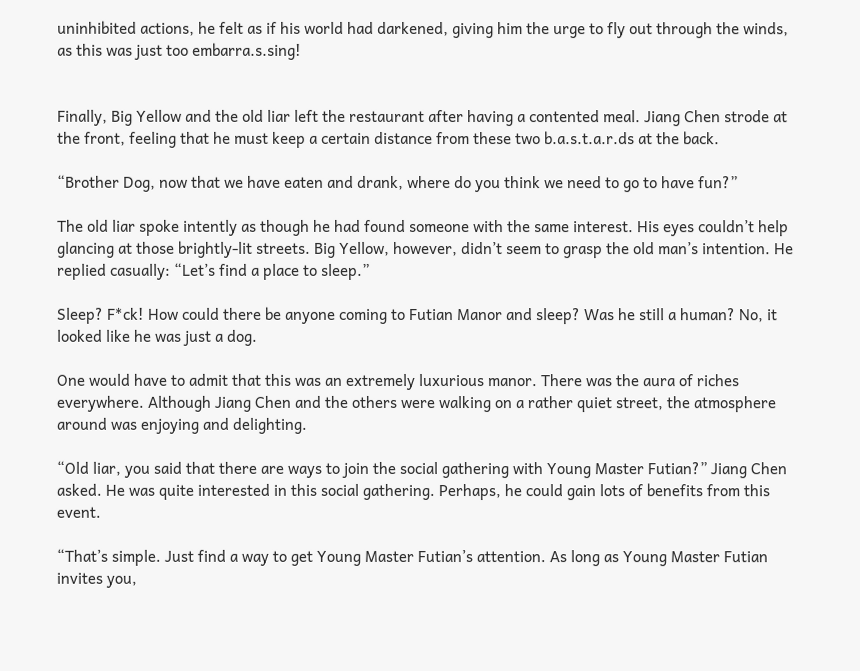uninhibited actions, he felt as if his world had darkened, giving him the urge to fly out through the winds, as this was just too embarra.s.sing!


Finally, Big Yellow and the old liar left the restaurant after having a contented meal. Jiang Chen strode at the front, feeling that he must keep a certain distance from these two b.a.s.t.a.r.ds at the back.

“Brother Dog, now that we have eaten and drank, where do you think we need to go to have fun?”

The old liar spoke intently as though he had found someone with the same interest. His eyes couldn’t help glancing at those brightly-lit streets. Big Yellow, however, didn’t seem to grasp the old man’s intention. He replied casually: “Let’s find a place to sleep.”

Sleep? F*ck! How could there be anyone coming to Futian Manor and sleep? Was he still a human? No, it looked like he was just a dog.

One would have to admit that this was an extremely luxurious manor. There was the aura of riches everywhere. Although Jiang Chen and the others were walking on a rather quiet street, the atmosphere around was enjoying and delighting.

“Old liar, you said that there are ways to join the social gathering with Young Master Futian?” Jiang Chen asked. He was quite interested in this social gathering. Perhaps, he could gain lots of benefits from this event.

“That’s simple. Just find a way to get Young Master Futian’s attention. As long as Young Master Futian invites you,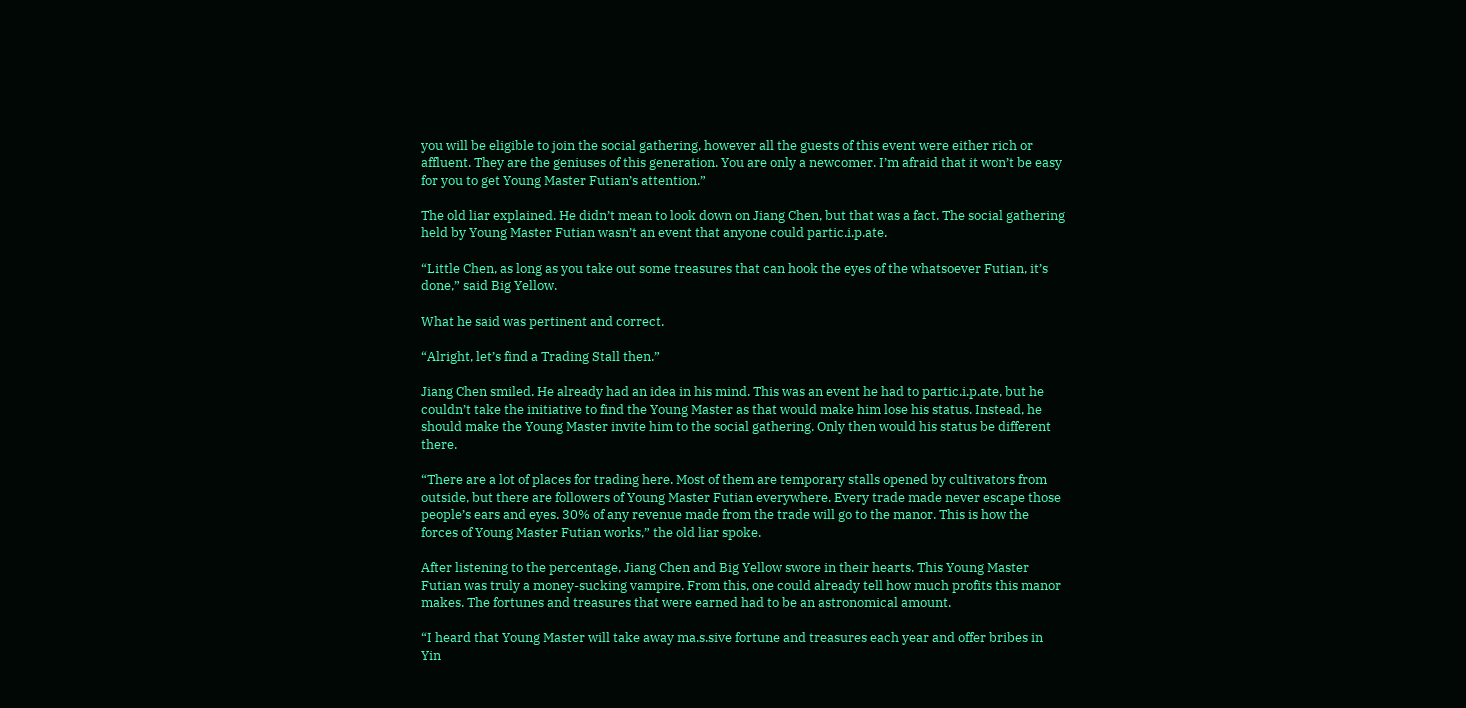you will be eligible to join the social gathering, however all the guests of this event were either rich or affluent. They are the geniuses of this generation. You are only a newcomer. I’m afraid that it won’t be easy for you to get Young Master Futian’s attention.”

The old liar explained. He didn’t mean to look down on Jiang Chen, but that was a fact. The social gathering held by Young Master Futian wasn’t an event that anyone could partic.i.p.ate.

“Little Chen, as long as you take out some treasures that can hook the eyes of the whatsoever Futian, it’s done,” said Big Yellow.

What he said was pertinent and correct.

“Alright, let’s find a Trading Stall then.”

Jiang Chen smiled. He already had an idea in his mind. This was an event he had to partic.i.p.ate, but he couldn’t take the initiative to find the Young Master as that would make him lose his status. Instead, he should make the Young Master invite him to the social gathering. Only then would his status be different there.

“There are a lot of places for trading here. Most of them are temporary stalls opened by cultivators from outside, but there are followers of Young Master Futian everywhere. Every trade made never escape those people’s ears and eyes. 30% of any revenue made from the trade will go to the manor. This is how the forces of Young Master Futian works,” the old liar spoke.

After listening to the percentage, Jiang Chen and Big Yellow swore in their hearts. This Young Master Futian was truly a money-sucking vampire. From this, one could already tell how much profits this manor makes. The fortunes and treasures that were earned had to be an astronomical amount.

“I heard that Young Master will take away ma.s.sive fortune and treasures each year and offer bribes in Yin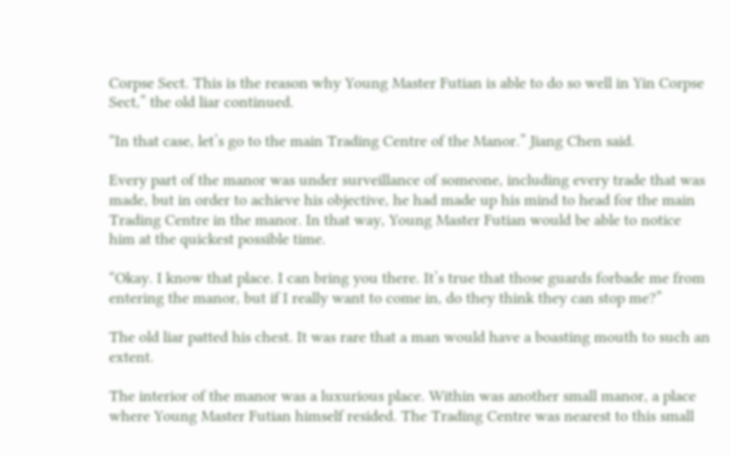Corpse Sect. This is the reason why Young Master Futian is able to do so well in Yin Corpse Sect,” the old liar continued.

“In that case, let’s go to the main Trading Centre of the Manor.” Jiang Chen said.

Every part of the manor was under surveillance of someone, including every trade that was made, but in order to achieve his objective, he had made up his mind to head for the main Trading Centre in the manor. In that way, Young Master Futian would be able to notice him at the quickest possible time.

“Okay. I know that place. I can bring you there. It’s true that those guards forbade me from entering the manor, but if I really want to come in, do they think they can stop me?”

The old liar patted his chest. It was rare that a man would have a boasting mouth to such an extent.

The interior of the manor was a luxurious place. Within was another small manor, a place where Young Master Futian himself resided. The Trading Centre was nearest to this small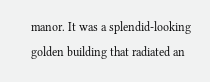manor. It was a splendid-looking golden building that radiated an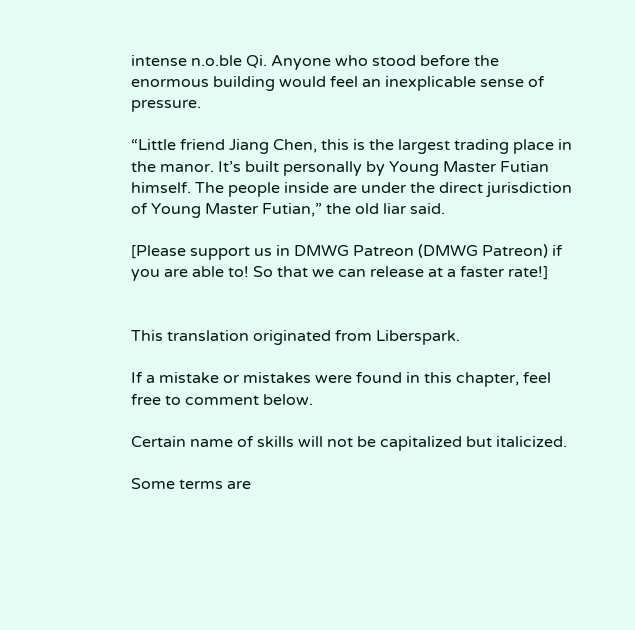intense n.o.ble Qi. Anyone who stood before the enormous building would feel an inexplicable sense of pressure.

“Little friend Jiang Chen, this is the largest trading place in the manor. It’s built personally by Young Master Futian himself. The people inside are under the direct jurisdiction of Young Master Futian,” the old liar said.

[Please support us in DMWG Patreon (DMWG Patreon) if you are able to! So that we can release at a faster rate!]


This translation originated from Liberspark.

If a mistake or mistakes were found in this chapter, feel free to comment below.

Certain name of skills will not be capitalized but italicized.

Some terms are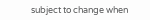subject to change when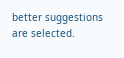better suggestions are selected.